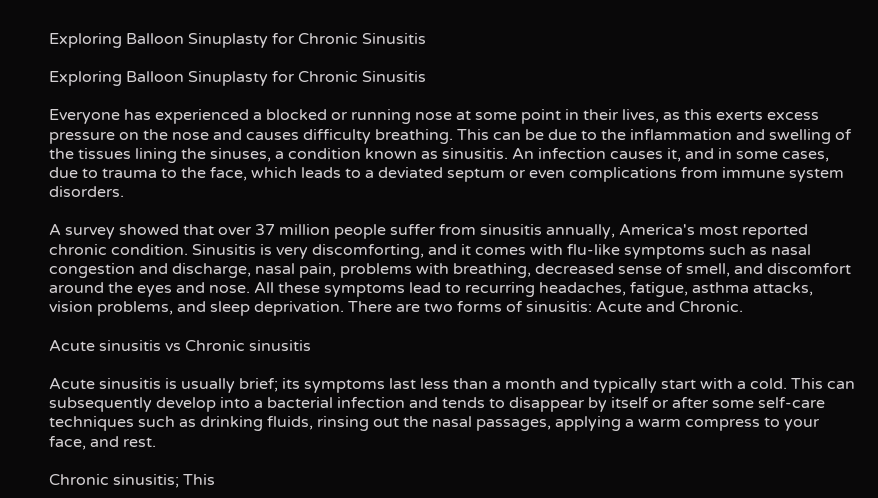Exploring Balloon Sinuplasty for Chronic Sinusitis

Exploring Balloon Sinuplasty for Chronic Sinusitis

Everyone has experienced a blocked or running nose at some point in their lives, as this exerts excess pressure on the nose and causes difficulty breathing. This can be due to the inflammation and swelling of the tissues lining the sinuses, a condition known as sinusitis. An infection causes it, and in some cases, due to trauma to the face, which leads to a deviated septum or even complications from immune system disorders.

A survey showed that over 37 million people suffer from sinusitis annually, America's most reported chronic condition. Sinusitis is very discomforting, and it comes with flu-like symptoms such as nasal congestion and discharge, nasal pain, problems with breathing, decreased sense of smell, and discomfort around the eyes and nose. All these symptoms lead to recurring headaches, fatigue, asthma attacks, vision problems, and sleep deprivation. There are two forms of sinusitis: Acute and Chronic.

Acute sinusitis vs Chronic sinusitis

Acute sinusitis is usually brief; its symptoms last less than a month and typically start with a cold. This can subsequently develop into a bacterial infection and tends to disappear by itself or after some self-care techniques such as drinking fluids, rinsing out the nasal passages, applying a warm compress to your face, and rest.

Chronic sinusitis; This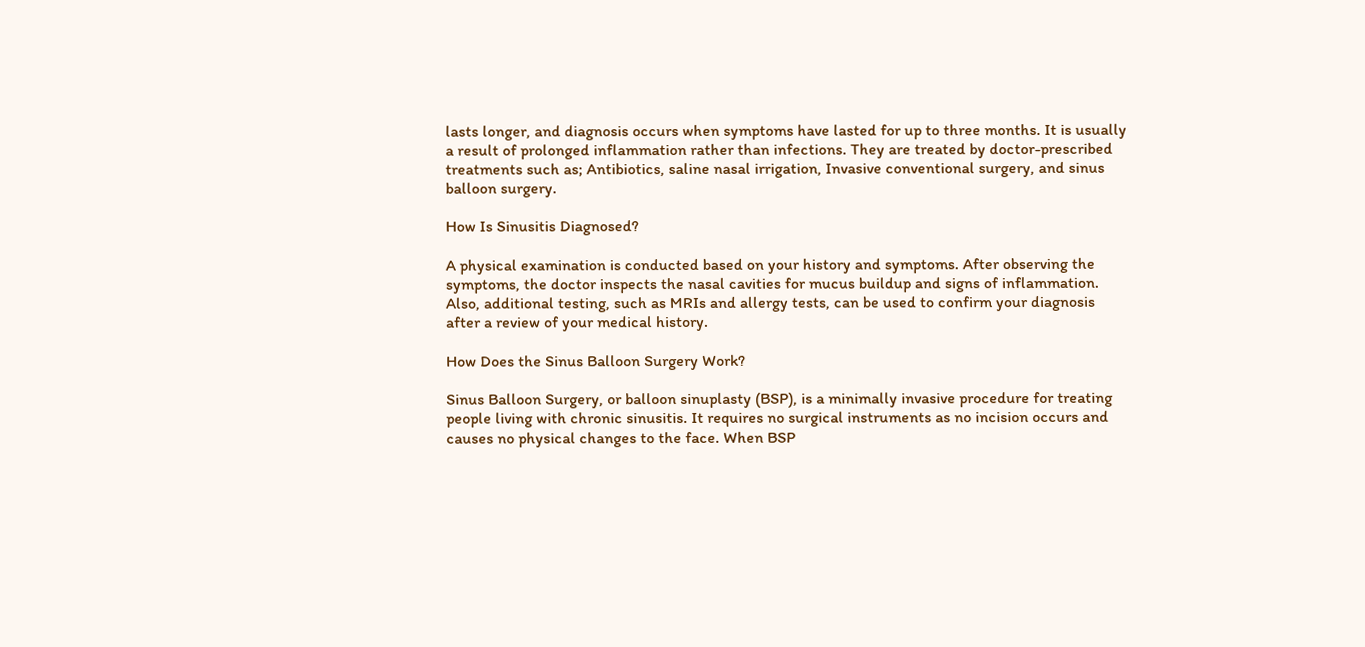lasts longer, and diagnosis occurs when symptoms have lasted for up to three months. It is usually a result of prolonged inflammation rather than infections. They are treated by doctor-prescribed treatments such as; Antibiotics, saline nasal irrigation, Invasive conventional surgery, and sinus balloon surgery.

How Is Sinusitis Diagnosed?

A physical examination is conducted based on your history and symptoms. After observing the symptoms, the doctor inspects the nasal cavities for mucus buildup and signs of inflammation. Also, additional testing, such as MRIs and allergy tests, can be used to confirm your diagnosis after a review of your medical history.

How Does the Sinus Balloon Surgery Work?

Sinus Balloon Surgery, or balloon sinuplasty (BSP), is a minimally invasive procedure for treating people living with chronic sinusitis. It requires no surgical instruments as no incision occurs and causes no physical changes to the face. When BSP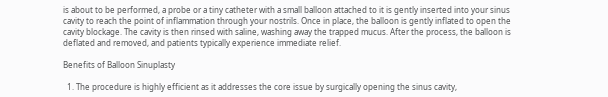is about to be performed, a probe or a tiny catheter with a small balloon attached to it is gently inserted into your sinus cavity to reach the point of inflammation through your nostrils. Once in place, the balloon is gently inflated to open the cavity blockage. The cavity is then rinsed with saline, washing away the trapped mucus. After the process, the balloon is deflated and removed, and patients typically experience immediate relief.

Benefits of Balloon Sinuplasty

  1. The procedure is highly efficient as it addresses the core issue by surgically opening the sinus cavity,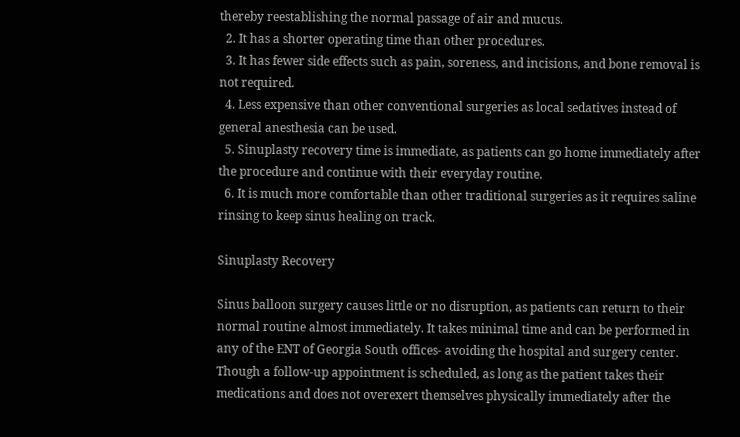thereby reestablishing the normal passage of air and mucus.
  2. It has a shorter operating time than other procedures.
  3. It has fewer side effects such as pain, soreness, and incisions, and bone removal is not required.
  4. Less expensive than other conventional surgeries as local sedatives instead of general anesthesia can be used.
  5. Sinuplasty recovery time is immediate, as patients can go home immediately after the procedure and continue with their everyday routine.
  6. It is much more comfortable than other traditional surgeries as it requires saline rinsing to keep sinus healing on track.

Sinuplasty Recovery

Sinus balloon surgery causes little or no disruption, as patients can return to their normal routine almost immediately. It takes minimal time and can be performed in any of the ENT of Georgia South offices- avoiding the hospital and surgery center. Though a follow-up appointment is scheduled, as long as the patient takes their medications and does not overexert themselves physically immediately after the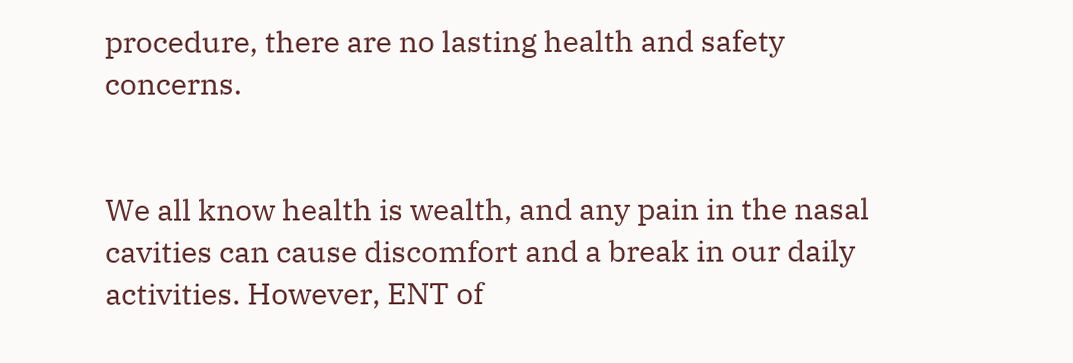procedure, there are no lasting health and safety concerns.


We all know health is wealth, and any pain in the nasal cavities can cause discomfort and a break in our daily activities. However, ENT of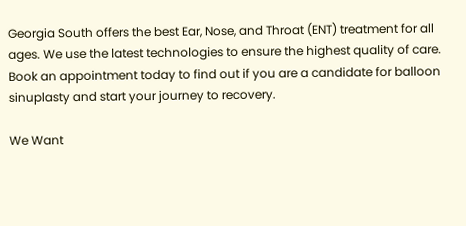Georgia South offers the best Ear, Nose, and Throat (ENT) treatment for all ages. We use the latest technologies to ensure the highest quality of care. Book an appointment today to find out if you are a candidate for balloon sinuplasty and start your journey to recovery.

We Want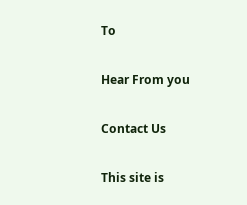To

Hear From you

Contact Us

This site is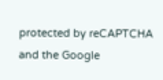protected by reCAPTCHA and the Google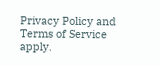Privacy Policy and Terms of Service apply.